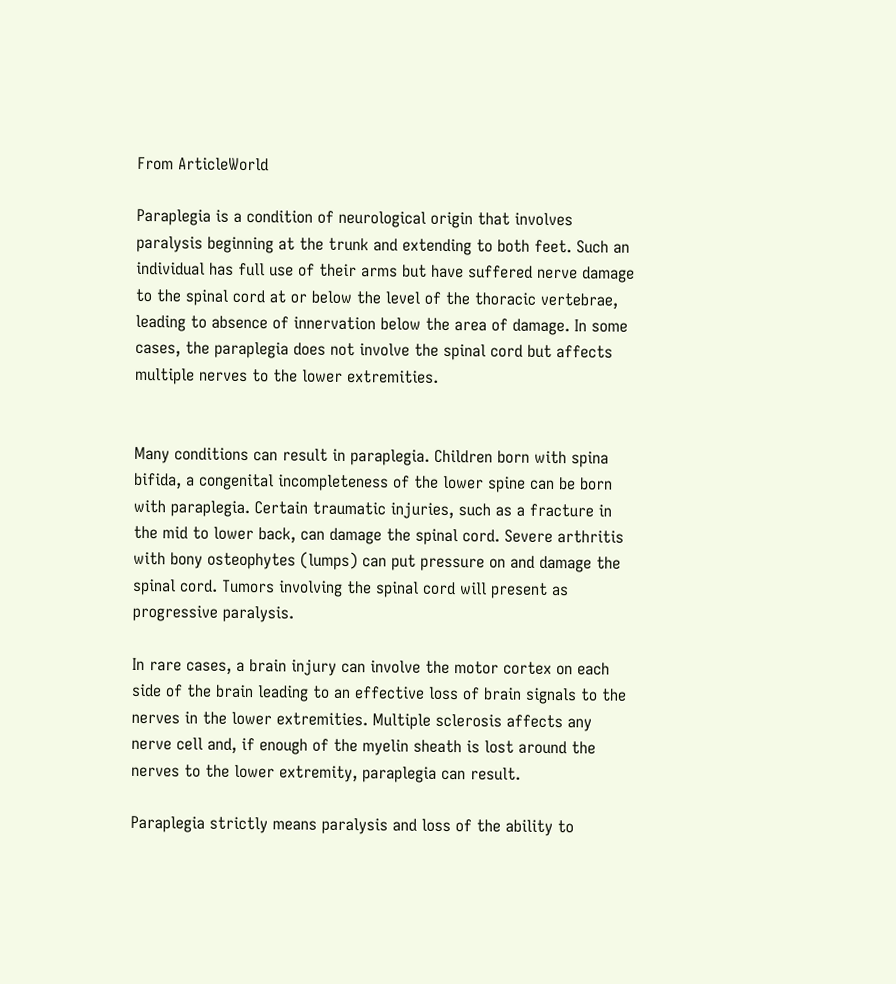From ArticleWorld

Paraplegia is a condition of neurological origin that involves paralysis beginning at the trunk and extending to both feet. Such an individual has full use of their arms but have suffered nerve damage to the spinal cord at or below the level of the thoracic vertebrae, leading to absence of innervation below the area of damage. In some cases, the paraplegia does not involve the spinal cord but affects multiple nerves to the lower extremities.


Many conditions can result in paraplegia. Children born with spina bifida, a congenital incompleteness of the lower spine can be born with paraplegia. Certain traumatic injuries, such as a fracture in the mid to lower back, can damage the spinal cord. Severe arthritis with bony osteophytes (lumps) can put pressure on and damage the spinal cord. Tumors involving the spinal cord will present as progressive paralysis.

In rare cases, a brain injury can involve the motor cortex on each side of the brain leading to an effective loss of brain signals to the nerves in the lower extremities. Multiple sclerosis affects any nerve cell and, if enough of the myelin sheath is lost around the nerves to the lower extremity, paraplegia can result.

Paraplegia strictly means paralysis and loss of the ability to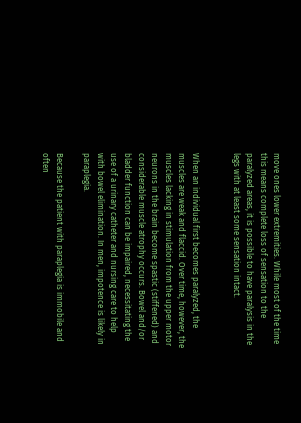move ones lower extremities. While most of the time this means complete loss of sensation to the paralyzed areas, it is possible to have paralysis in the legs with at least some sensation intact.


When an individual first becomes paralyzed, the muscles are weak and flaccid. Over time, however, the muscles lacking in stimulation from the upper motor neurons in the brain become spastic (stiffened) and considerable muscle atrophy occurs. Bowel and/or bladder function can be impaired, necessitating the use of a urinary catheter and nursing care to help with bowel elimination. In men, impotence is likely in paraplegia.

Because the patient with paraplegia is immobile and often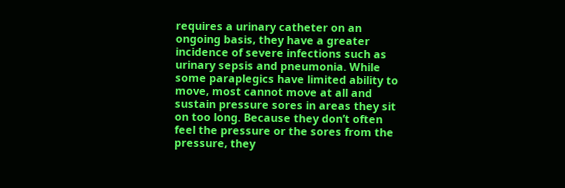requires a urinary catheter on an ongoing basis, they have a greater incidence of severe infections such as urinary sepsis and pneumonia. While some paraplegics have limited ability to move, most cannot move at all and sustain pressure sores in areas they sit on too long. Because they don’t often feel the pressure or the sores from the pressure, they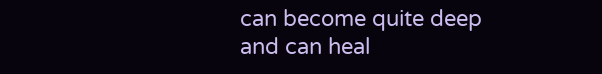can become quite deep and can heal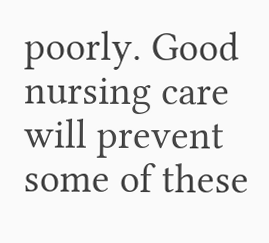poorly. Good nursing care will prevent some of these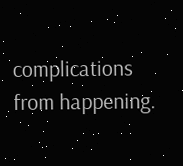complications from happening.